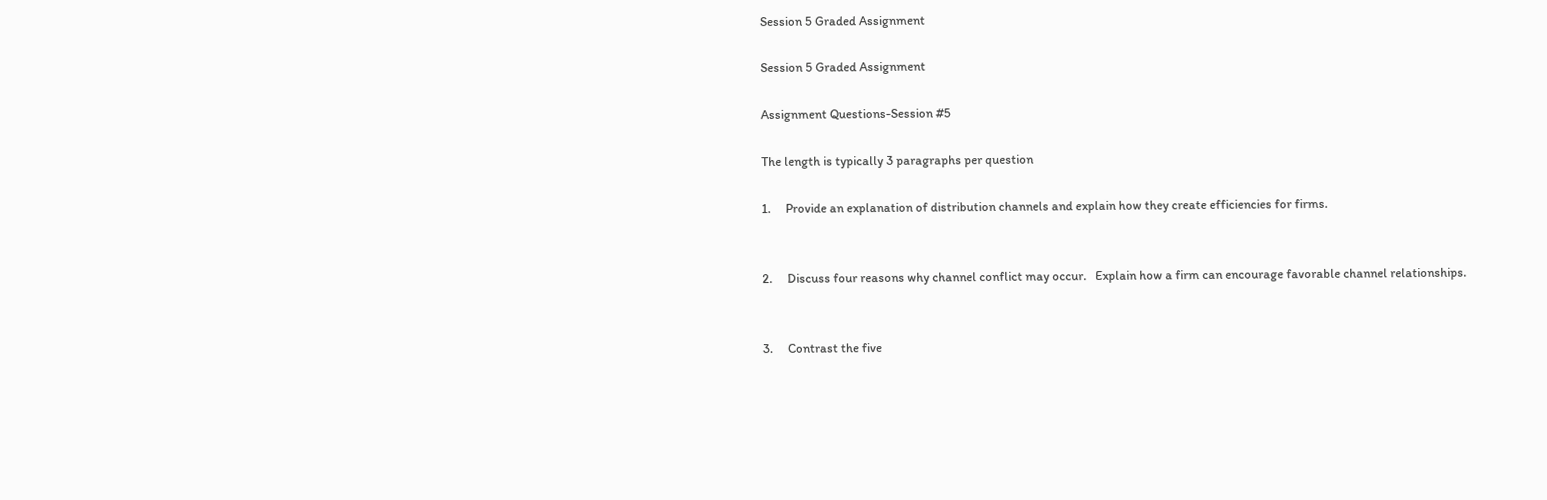Session 5 Graded Assignment

Session 5 Graded Assignment

Assignment Questions-Session #5

The length is typically 3 paragraphs per question

1.     Provide an explanation of distribution channels and explain how they create efficiencies for firms.


2.     Discuss four reasons why channel conflict may occur.   Explain how a firm can encourage favorable channel relationships.


3.     Contrast the five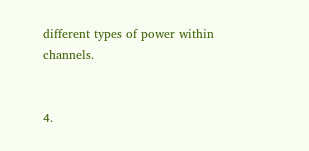different types of power within channels.


4.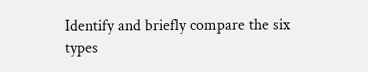Identify and briefly compare the six types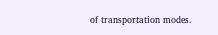of transportation modes.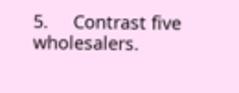5.     Contrast five wholesalers.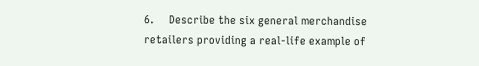6.     Describe the six general merchandise retailers providing a real-life example of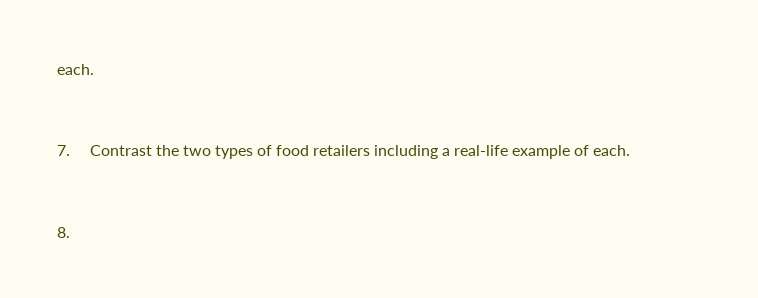each.


7.     Contrast the two types of food retailers including a real-life example of each.


8.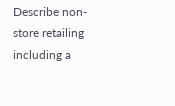Describe non-store retailing including a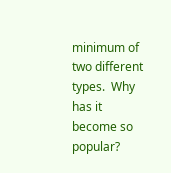minimum of two different types.  Why has it become so popular?